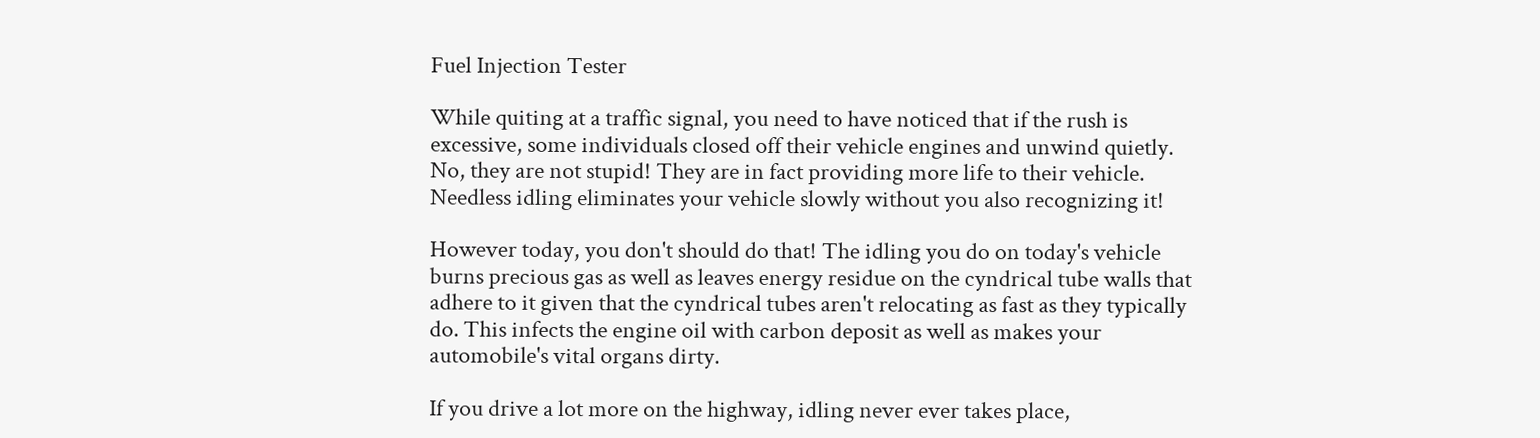Fuel Injection Tester

While quiting at a traffic signal, you need to have noticed that if the rush is excessive, some individuals closed off their vehicle engines and unwind quietly. No, they are not stupid! They are in fact providing more life to their vehicle. Needless idling eliminates your vehicle slowly without you also recognizing it!

However today, you don't should do that! The idling you do on today's vehicle burns precious gas as well as leaves energy residue on the cyndrical tube walls that adhere to it given that the cyndrical tubes aren't relocating as fast as they typically do. This infects the engine oil with carbon deposit as well as makes your automobile's vital organs dirty.

If you drive a lot more on the highway, idling never ever takes place,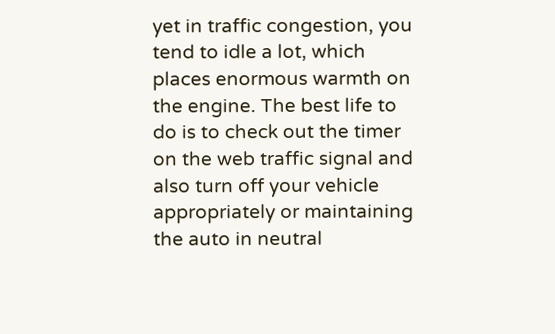yet in traffic congestion, you tend to idle a lot, which places enormous warmth on the engine. The best life to do is to check out the timer on the web traffic signal and also turn off your vehicle appropriately or maintaining the auto in neutral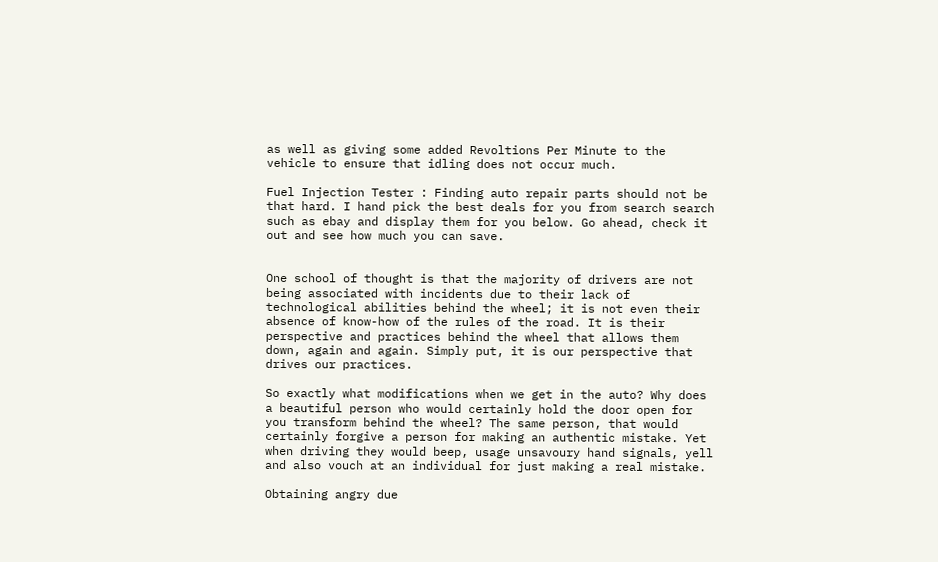as well as giving some added Revoltions Per Minute to the vehicle to ensure that idling does not occur much.

Fuel Injection Tester : Finding auto repair parts should not be that hard. I hand pick the best deals for you from search search such as ebay and display them for you below. Go ahead, check it out and see how much you can save.


One school of thought is that the majority of drivers are not being associated with incidents due to their lack of technological abilities behind the wheel; it is not even their absence of know-how of the rules of the road. It is their perspective and practices behind the wheel that allows them down, again and again. Simply put, it is our perspective that drives our practices.

So exactly what modifications when we get in the auto? Why does a beautiful person who would certainly hold the door open for you transform behind the wheel? The same person, that would certainly forgive a person for making an authentic mistake. Yet when driving they would beep, usage unsavoury hand signals, yell and also vouch at an individual for just making a real mistake.

Obtaining angry due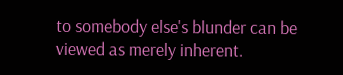to somebody else's blunder can be viewed as merely inherent.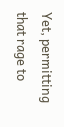Yet, permitting that rage to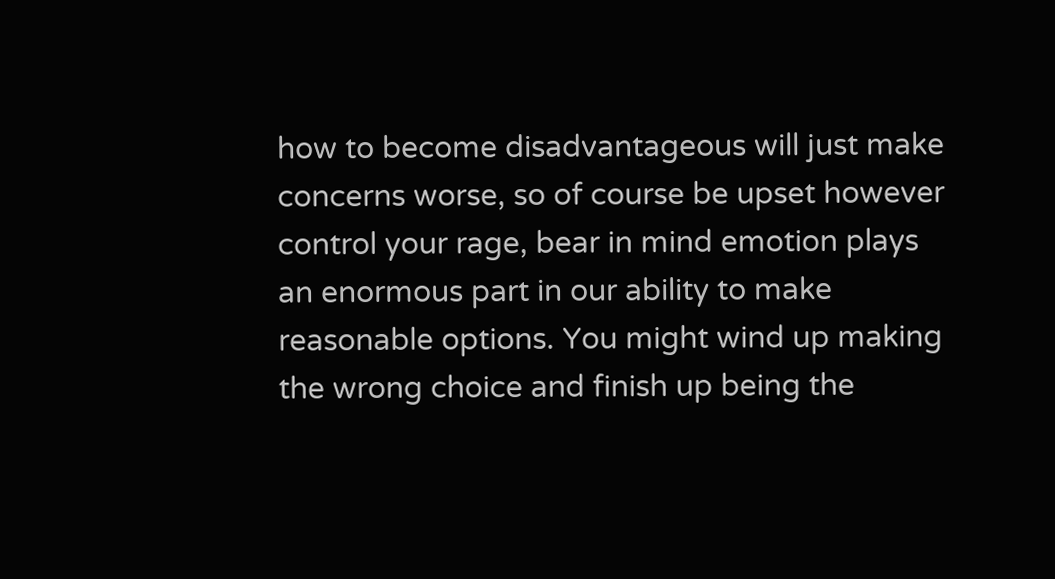how to become disadvantageous will just make concerns worse, so of course be upset however control your rage, bear in mind emotion plays an enormous part in our ability to make reasonable options. You might wind up making the wrong choice and finish up being the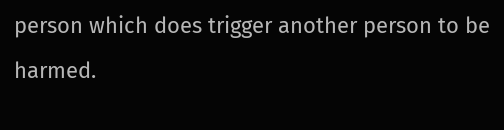person which does trigger another person to be harmed.